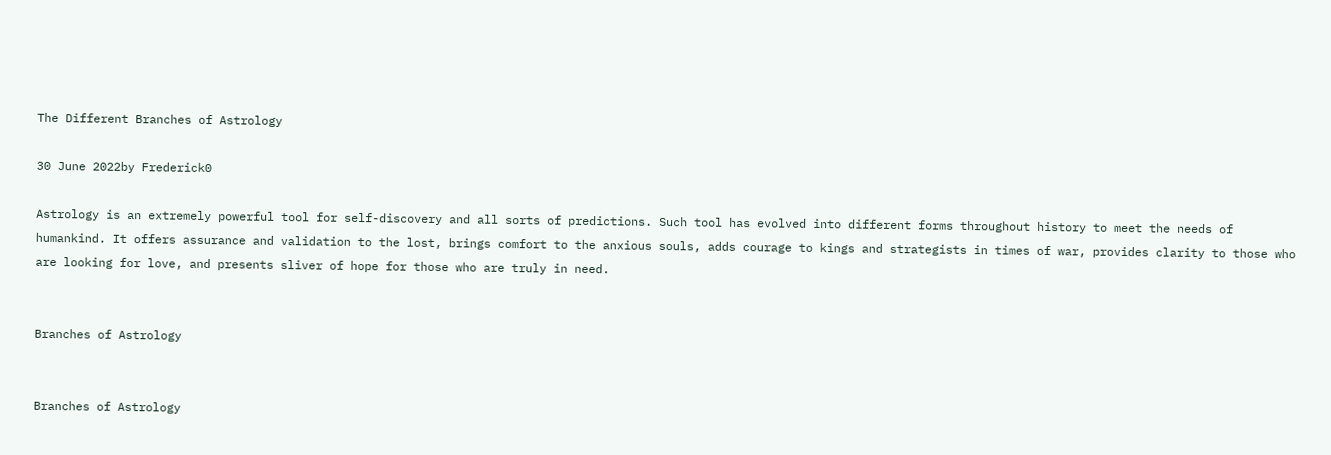The Different Branches of Astrology

30 June 2022by Frederick0

Astrology is an extremely powerful tool for self-discovery and all sorts of predictions. Such tool has evolved into different forms throughout history to meet the needs of humankind. It offers assurance and validation to the lost, brings comfort to the anxious souls, adds courage to kings and strategists in times of war, provides clarity to those who are looking for love, and presents sliver of hope for those who are truly in need.


Branches of Astrology


Branches of Astrology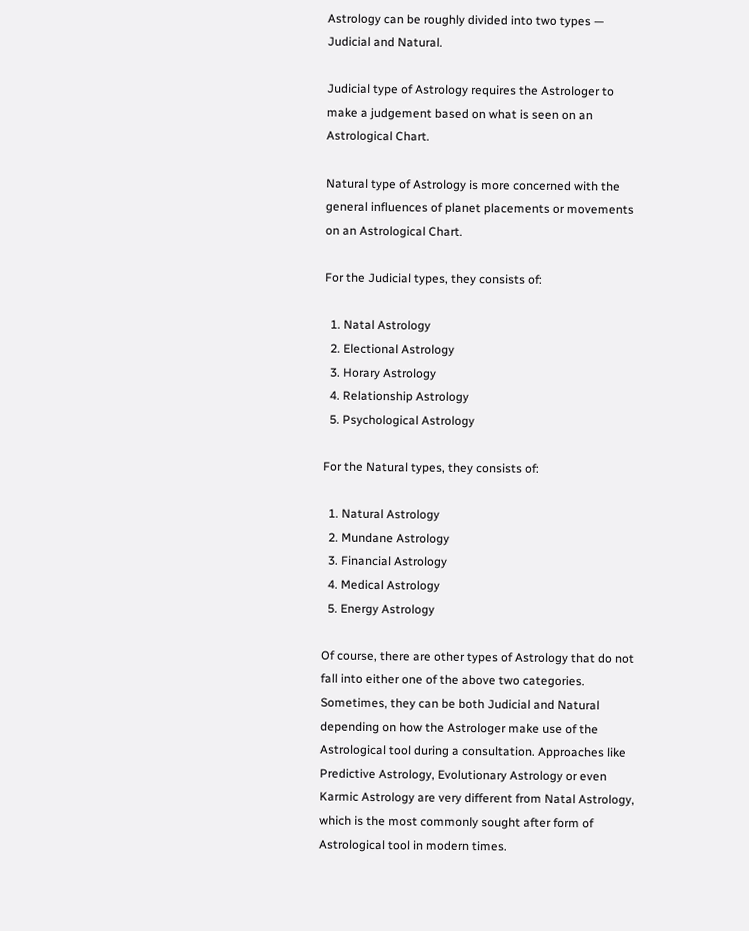Astrology can be roughly divided into two types — Judicial and Natural.

Judicial type of Astrology requires the Astrologer to make a judgement based on what is seen on an Astrological Chart.

Natural type of Astrology is more concerned with the general influences of planet placements or movements on an Astrological Chart.

For the Judicial types, they consists of:

  1. Natal Astrology
  2. Electional Astrology
  3. Horary Astrology
  4. Relationship Astrology
  5. Psychological Astrology

For the Natural types, they consists of:

  1. Natural Astrology
  2. Mundane Astrology
  3. Financial Astrology
  4. Medical Astrology
  5. Energy Astrology

Of course, there are other types of Astrology that do not fall into either one of the above two categories. Sometimes, they can be both Judicial and Natural depending on how the Astrologer make use of the Astrological tool during a consultation. Approaches like Predictive Astrology, Evolutionary Astrology or even Karmic Astrology are very different from Natal Astrology, which is the most commonly sought after form of Astrological tool in modern times.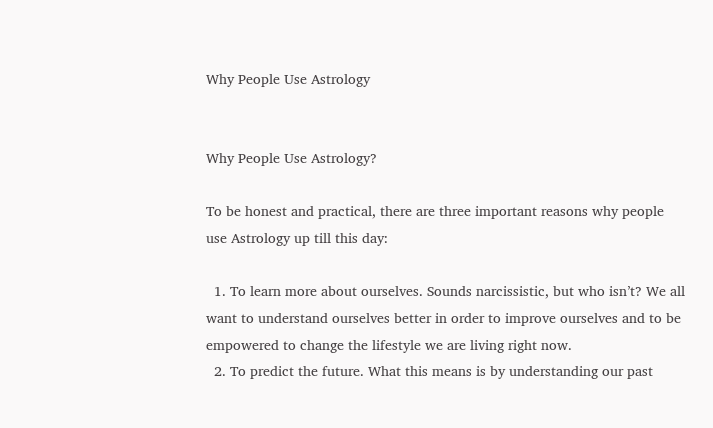Why People Use Astrology


Why People Use Astrology?

To be honest and practical, there are three important reasons why people use Astrology up till this day:

  1. To learn more about ourselves. Sounds narcissistic, but who isn’t? We all want to understand ourselves better in order to improve ourselves and to be empowered to change the lifestyle we are living right now.
  2. To predict the future. What this means is by understanding our past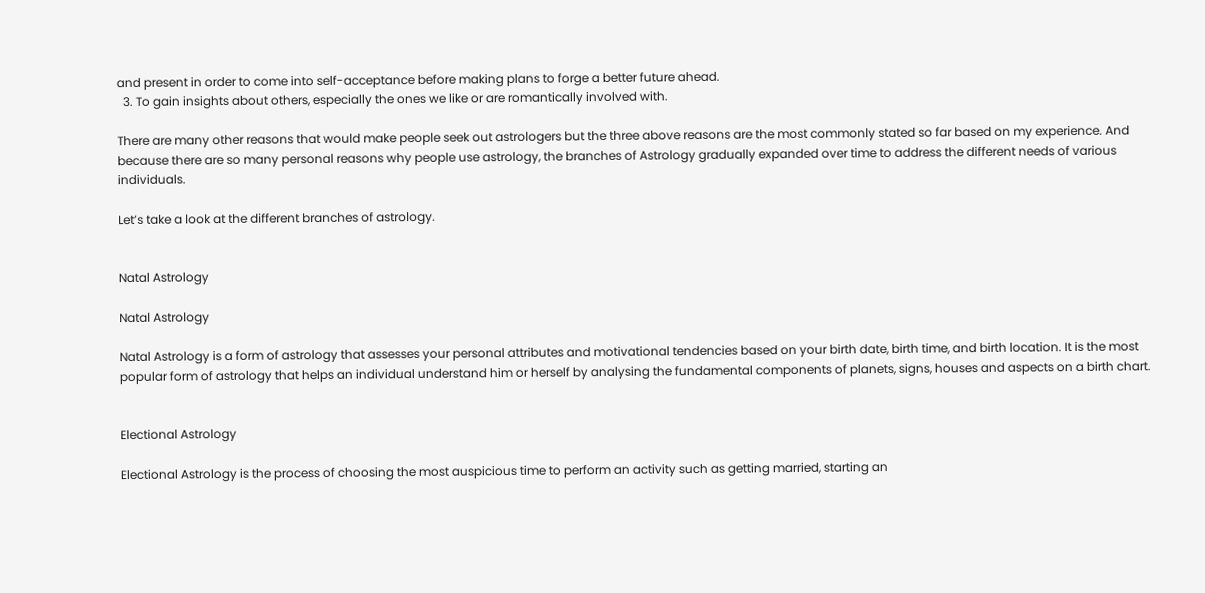and present in order to come into self-acceptance before making plans to forge a better future ahead.
  3. To gain insights about others, especially the ones we like or are romantically involved with.

There are many other reasons that would make people seek out astrologers but the three above reasons are the most commonly stated so far based on my experience. And because there are so many personal reasons why people use astrology, the branches of Astrology gradually expanded over time to address the different needs of various individuals.

Let’s take a look at the different branches of astrology.


Natal Astrology

Natal Astrology

Natal Astrology is a form of astrology that assesses your personal attributes and motivational tendencies based on your birth date, birth time, and birth location. It is the most popular form of astrology that helps an individual understand him or herself by analysing the fundamental components of planets, signs, houses and aspects on a birth chart.


Electional Astrology

Electional Astrology is the process of choosing the most auspicious time to perform an activity such as getting married, starting an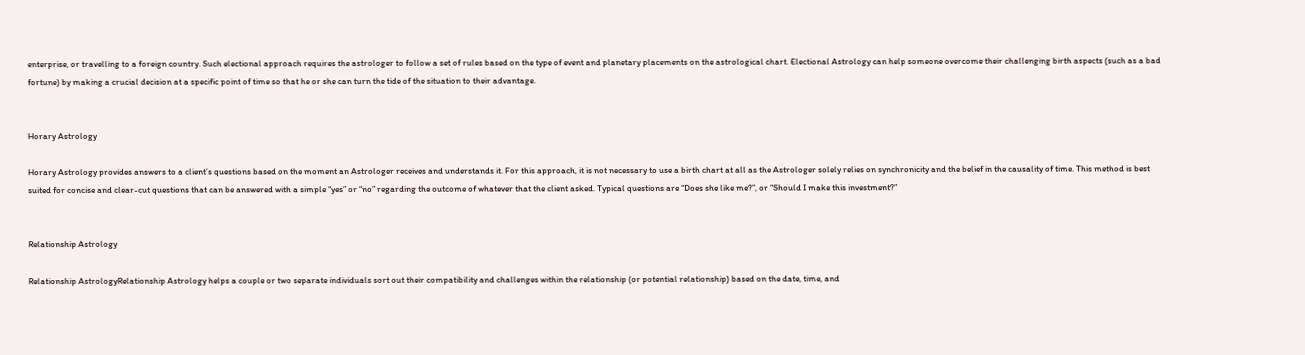enterprise, or travelling to a foreign country. Such electional approach requires the astrologer to follow a set of rules based on the type of event and planetary placements on the astrological chart. Electional Astrology can help someone overcome their challenging birth aspects (such as a bad fortune) by making a crucial decision at a specific point of time so that he or she can turn the tide of the situation to their advantage.


Horary Astrology

Horary Astrology provides answers to a client’s questions based on the moment an Astrologer receives and understands it. For this approach, it is not necessary to use a birth chart at all as the Astrologer solely relies on synchronicity and the belief in the causality of time. This method is best suited for concise and clear-cut questions that can be answered with a simple “yes” or “no” regarding the outcome of whatever that the client asked. Typical questions are “Does she like me?”, or “Should I make this investment?”


Relationship Astrology

Relationship AstrologyRelationship Astrology helps a couple or two separate individuals sort out their compatibility and challenges within the relationship (or potential relationship) based on the date, time, and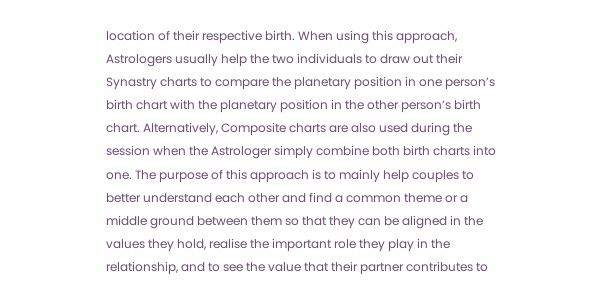location of their respective birth. When using this approach, Astrologers usually help the two individuals to draw out their Synastry charts to compare the planetary position in one person’s birth chart with the planetary position in the other person’s birth chart. Alternatively, Composite charts are also used during the session when the Astrologer simply combine both birth charts into one. The purpose of this approach is to mainly help couples to better understand each other and find a common theme or a middle ground between them so that they can be aligned in the values they hold, realise the important role they play in the relationship, and to see the value that their partner contributes to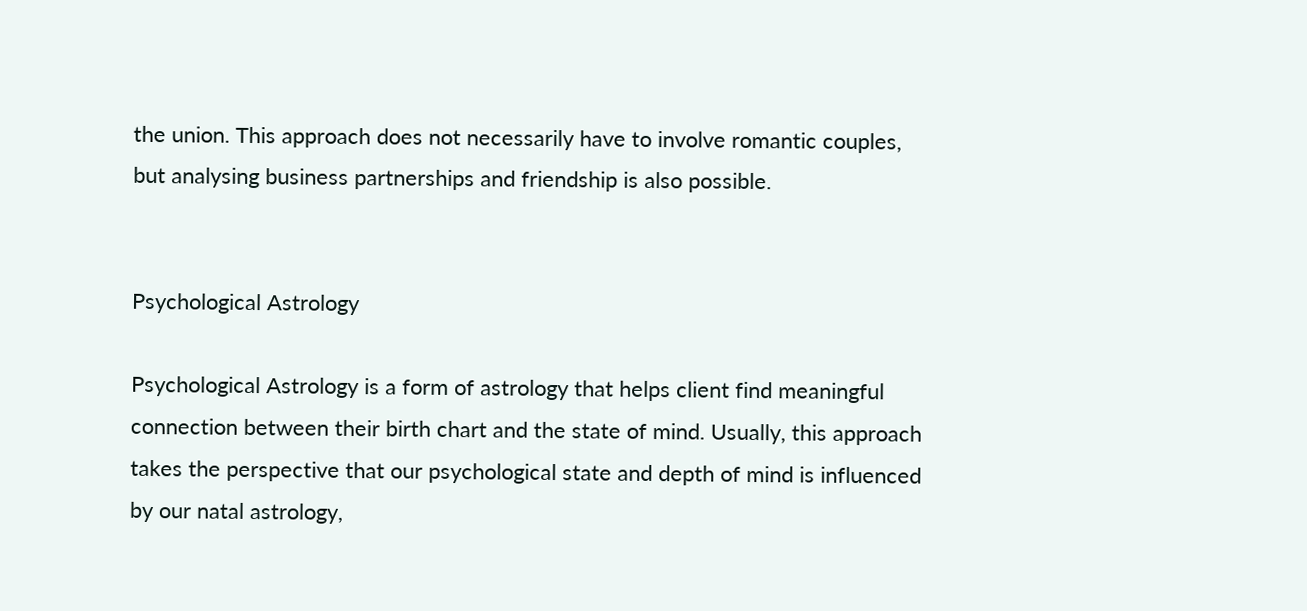the union. This approach does not necessarily have to involve romantic couples, but analysing business partnerships and friendship is also possible.


Psychological Astrology

Psychological Astrology is a form of astrology that helps client find meaningful connection between their birth chart and the state of mind. Usually, this approach takes the perspective that our psychological state and depth of mind is influenced by our natal astrology,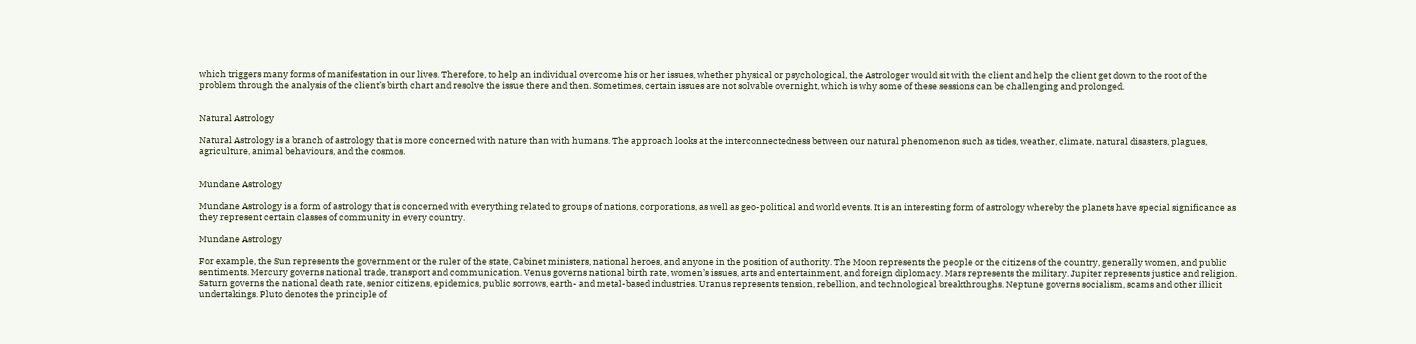which triggers many forms of manifestation in our lives. Therefore, to help an individual overcome his or her issues, whether physical or psychological, the Astrologer would sit with the client and help the client get down to the root of the problem through the analysis of the client’s birth chart and resolve the issue there and then. Sometimes, certain issues are not solvable overnight, which is why some of these sessions can be challenging and prolonged.


Natural Astrology

Natural Astrology is a branch of astrology that is more concerned with nature than with humans. The approach looks at the interconnectedness between our natural phenomenon such as tides, weather, climate, natural disasters, plagues, agriculture, animal behaviours, and the cosmos.


Mundane Astrology

Mundane Astrology is a form of astrology that is concerned with everything related to groups of nations, corporations, as well as geo-political and world events. It is an interesting form of astrology whereby the planets have special significance as they represent certain classes of community in every country.

Mundane Astrology

For example, the Sun represents the government or the ruler of the state, Cabinet ministers, national heroes, and anyone in the position of authority. The Moon represents the people or the citizens of the country, generally women, and public sentiments. Mercury governs national trade, transport and communication. Venus governs national birth rate, women’s issues, arts and entertainment, and foreign diplomacy. Mars represents the military. Jupiter represents justice and religion. Saturn governs the national death rate, senior citizens, epidemics, public sorrows, earth- and metal-based industries. Uranus represents tension, rebellion, and technological breakthroughs. Neptune governs socialism, scams and other illicit undertakings. Pluto denotes the principle of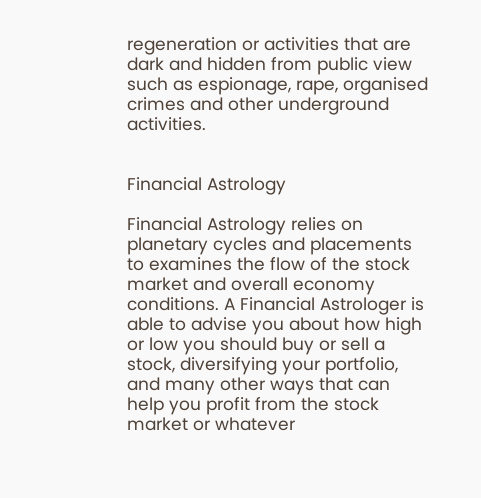regeneration or activities that are dark and hidden from public view such as espionage, rape, organised crimes and other underground activities.


Financial Astrology

Financial Astrology relies on planetary cycles and placements to examines the flow of the stock market and overall economy conditions. A Financial Astrologer is able to advise you about how high or low you should buy or sell a stock, diversifying your portfolio, and many other ways that can help you profit from the stock market or whatever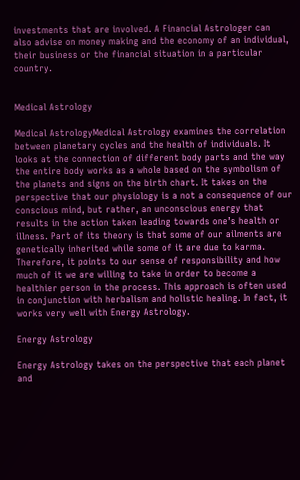investments that are involved. A Financial Astrologer can also advise on money making and the economy of an individual, their business or the financial situation in a particular country.


Medical Astrology

Medical AstrologyMedical Astrology examines the correlation between planetary cycles and the health of individuals. It looks at the connection of different body parts and the way the entire body works as a whole based on the symbolism of the planets and signs on the birth chart. It takes on the perspective that our physiology is a not a consequence of our conscious mind, but rather, an unconscious energy that results in the action taken leading towards one’s health or illness. Part of its theory is that some of our ailments are genetically inherited while some of it are due to karma. Therefore, it points to our sense of responsibility and how much of it we are willing to take in order to become a healthier person in the process. This approach is often used in conjunction with herbalism and holistic healing. In fact, it works very well with Energy Astrology.

Energy Astrology

Energy Astrology takes on the perspective that each planet and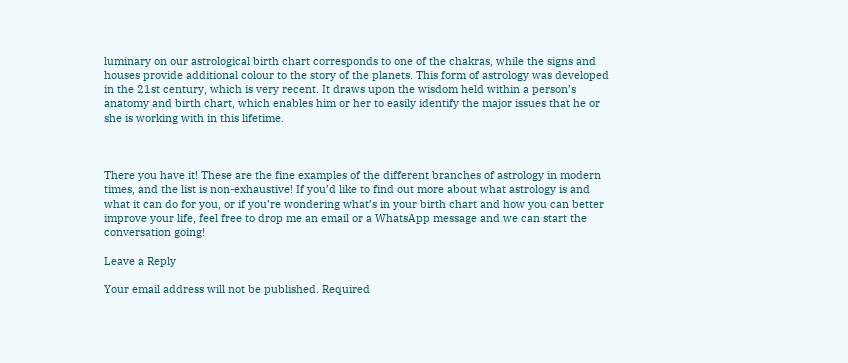luminary on our astrological birth chart corresponds to one of the chakras, while the signs and houses provide additional colour to the story of the planets. This form of astrology was developed in the 21st century, which is very recent. It draws upon the wisdom held within a person’s anatomy and birth chart, which enables him or her to easily identify the major issues that he or she is working with in this lifetime.



There you have it! These are the fine examples of the different branches of astrology in modern times, and the list is non-exhaustive! If you’d like to find out more about what astrology is and what it can do for you, or if you’re wondering what’s in your birth chart and how you can better improve your life, feel free to drop me an email or a WhatsApp message and we can start the conversation going!

Leave a Reply

Your email address will not be published. Required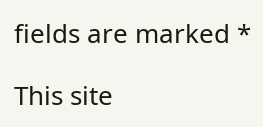fields are marked *

This site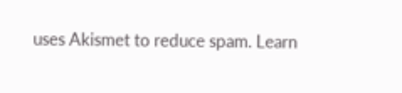uses Akismet to reduce spam. Learn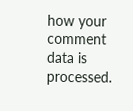how your comment data is processed.